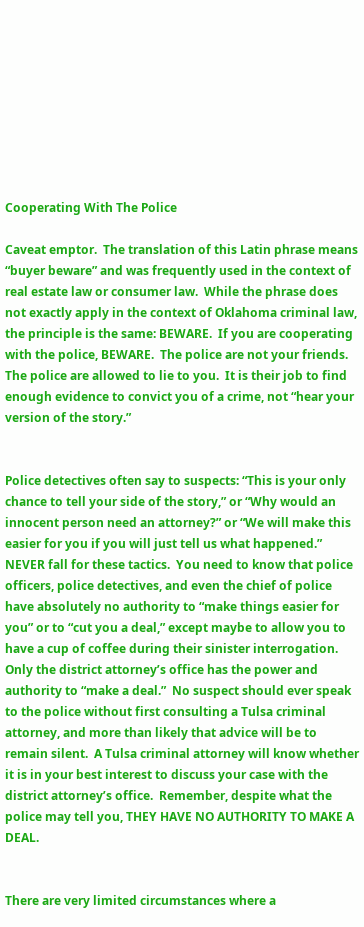Cooperating With The Police

Caveat emptor.  The translation of this Latin phrase means “buyer beware” and was frequently used in the context of real estate law or consumer law.  While the phrase does not exactly apply in the context of Oklahoma criminal law, the principle is the same: BEWARE.  If you are cooperating with the police, BEWARE.  The police are not your friends.  The police are allowed to lie to you.  It is their job to find enough evidence to convict you of a crime, not “hear your version of the story.”


Police detectives often say to suspects: “This is your only chance to tell your side of the story,” or “Why would an innocent person need an attorney?” or “We will make this easier for you if you will just tell us what happened.”  NEVER fall for these tactics.  You need to know that police officers, police detectives, and even the chief of police have absolutely no authority to “make things easier for you” or to “cut you a deal,” except maybe to allow you to have a cup of coffee during their sinister interrogation.  Only the district attorney’s office has the power and authority to “make a deal.”  No suspect should ever speak to the police without first consulting a Tulsa criminal attorney, and more than likely that advice will be to remain silent.  A Tulsa criminal attorney will know whether it is in your best interest to discuss your case with the district attorney’s office.  Remember, despite what the police may tell you, THEY HAVE NO AUTHORITY TO MAKE A DEAL.


There are very limited circumstances where a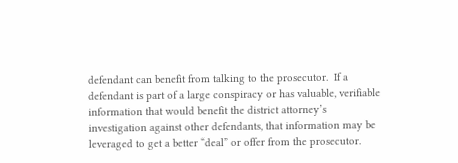defendant can benefit from talking to the prosecutor.  If a defendant is part of a large conspiracy or has valuable, verifiable information that would benefit the district attorney’s investigation against other defendants, that information may be leveraged to get a better “deal” or offer from the prosecutor.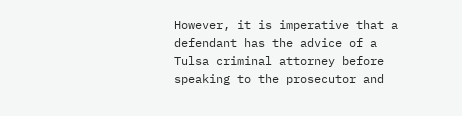However, it is imperative that a defendant has the advice of a Tulsa criminal attorney before speaking to the prosecutor and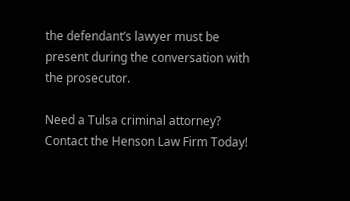the defendant’s lawyer must be present during the conversation with the prosecutor.

Need a Tulsa criminal attorney?  Contact the Henson Law Firm Today!